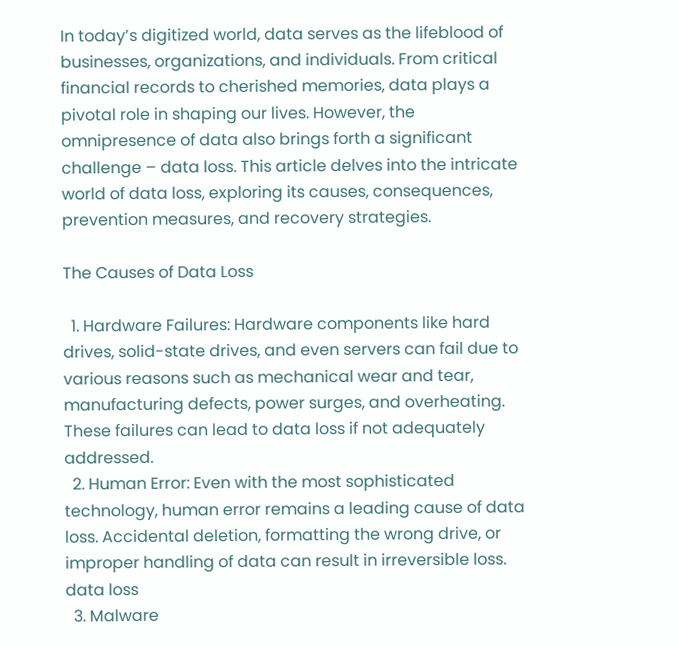In today’s digitized world, data serves as the lifeblood of businesses, organizations, and individuals. From critical financial records to cherished memories, data plays a pivotal role in shaping our lives. However, the omnipresence of data also brings forth a significant challenge – data loss. This article delves into the intricate world of data loss, exploring its causes, consequences, prevention measures, and recovery strategies.

The Causes of Data Loss

  1. Hardware Failures: Hardware components like hard drives, solid-state drives, and even servers can fail due to various reasons such as mechanical wear and tear, manufacturing defects, power surges, and overheating. These failures can lead to data loss if not adequately addressed.
  2. Human Error: Even with the most sophisticated technology, human error remains a leading cause of data loss. Accidental deletion, formatting the wrong drive, or improper handling of data can result in irreversible loss. data loss
  3. Malware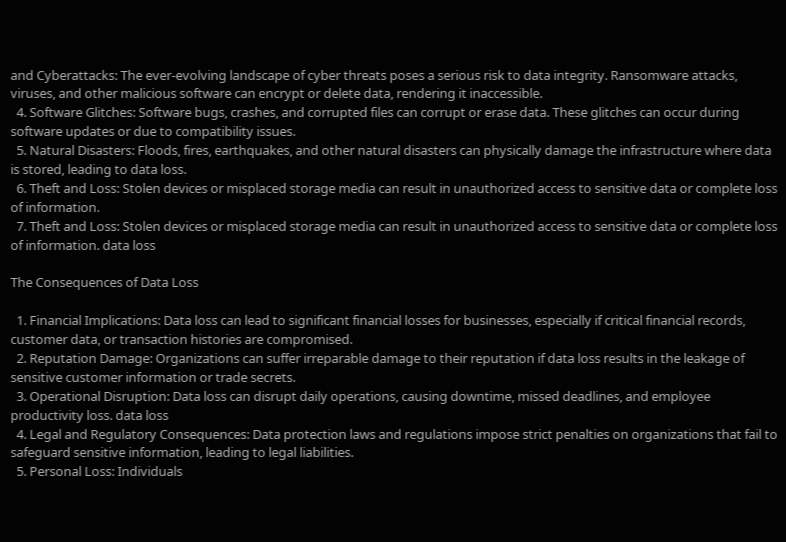and Cyberattacks: The ever-evolving landscape of cyber threats poses a serious risk to data integrity. Ransomware attacks, viruses, and other malicious software can encrypt or delete data, rendering it inaccessible.
  4. Software Glitches: Software bugs, crashes, and corrupted files can corrupt or erase data. These glitches can occur during software updates or due to compatibility issues.
  5. Natural Disasters: Floods, fires, earthquakes, and other natural disasters can physically damage the infrastructure where data is stored, leading to data loss.
  6. Theft and Loss: Stolen devices or misplaced storage media can result in unauthorized access to sensitive data or complete loss of information.
  7. Theft and Loss: Stolen devices or misplaced storage media can result in unauthorized access to sensitive data or complete loss of information. data loss

The Consequences of Data Loss

  1. Financial Implications: Data loss can lead to significant financial losses for businesses, especially if critical financial records, customer data, or transaction histories are compromised.
  2. Reputation Damage: Organizations can suffer irreparable damage to their reputation if data loss results in the leakage of sensitive customer information or trade secrets.
  3. Operational Disruption: Data loss can disrupt daily operations, causing downtime, missed deadlines, and employee productivity loss. data loss
  4. Legal and Regulatory Consequences: Data protection laws and regulations impose strict penalties on organizations that fail to safeguard sensitive information, leading to legal liabilities.
  5. Personal Loss: Individuals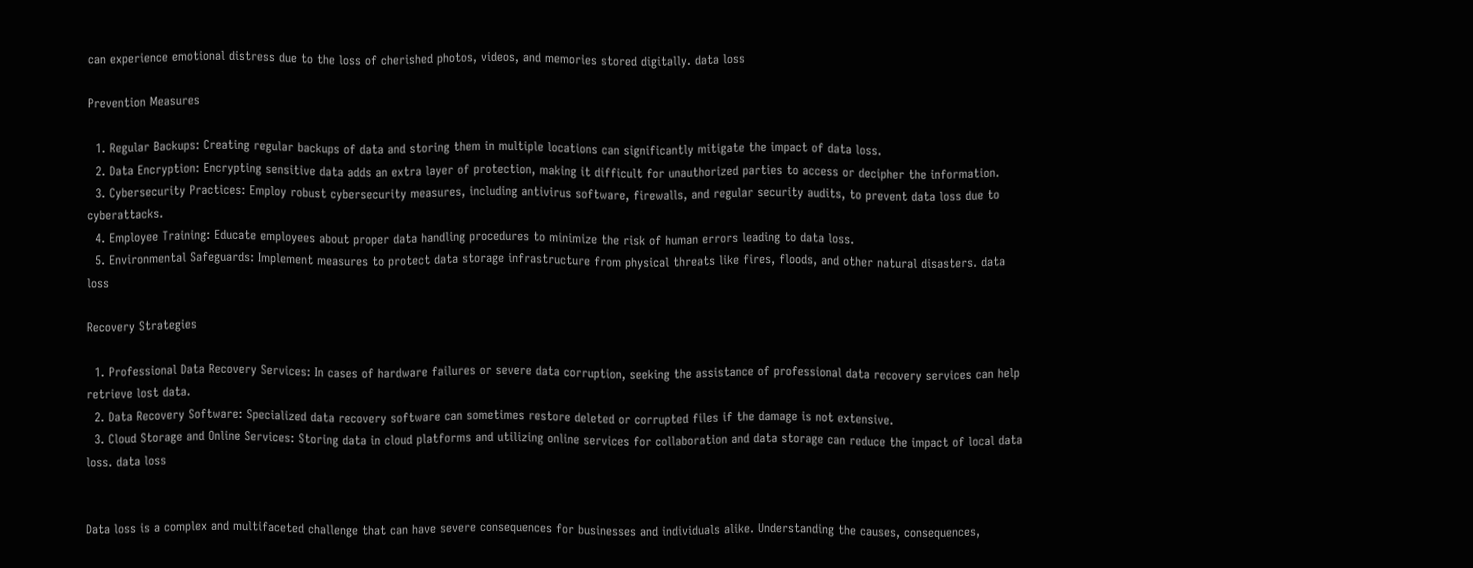can experience emotional distress due to the loss of cherished photos, videos, and memories stored digitally. data loss

Prevention Measures

  1. Regular Backups: Creating regular backups of data and storing them in multiple locations can significantly mitigate the impact of data loss.
  2. Data Encryption: Encrypting sensitive data adds an extra layer of protection, making it difficult for unauthorized parties to access or decipher the information.
  3. Cybersecurity Practices: Employ robust cybersecurity measures, including antivirus software, firewalls, and regular security audits, to prevent data loss due to cyberattacks.
  4. Employee Training: Educate employees about proper data handling procedures to minimize the risk of human errors leading to data loss.
  5. Environmental Safeguards: Implement measures to protect data storage infrastructure from physical threats like fires, floods, and other natural disasters. data loss

Recovery Strategies

  1. Professional Data Recovery Services: In cases of hardware failures or severe data corruption, seeking the assistance of professional data recovery services can help retrieve lost data.
  2. Data Recovery Software: Specialized data recovery software can sometimes restore deleted or corrupted files if the damage is not extensive.
  3. Cloud Storage and Online Services: Storing data in cloud platforms and utilizing online services for collaboration and data storage can reduce the impact of local data loss. data loss


Data loss is a complex and multifaceted challenge that can have severe consequences for businesses and individuals alike. Understanding the causes, consequences,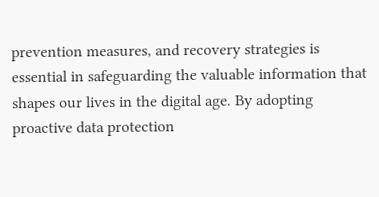prevention measures, and recovery strategies is essential in safeguarding the valuable information that shapes our lives in the digital age. By adopting proactive data protection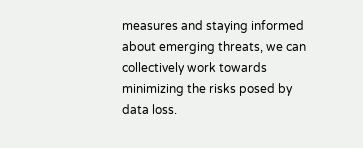measures and staying informed about emerging threats, we can collectively work towards minimizing the risks posed by data loss.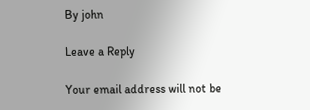By john

Leave a Reply

Your email address will not be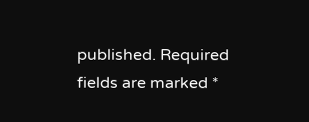published. Required fields are marked *